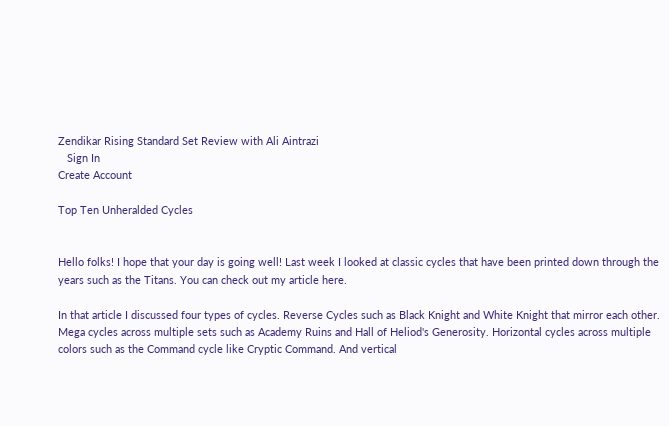Zendikar Rising Standard Set Review with Ali Aintrazi
   Sign In
Create Account

Top Ten Unheralded Cycles


Hello folks! I hope that your day is going well! Last week I looked at classic cycles that have been printed down through the years such as the Titans. You can check out my article here.

In that article I discussed four types of cycles. Reverse Cycles such as Black Knight and White Knight that mirror each other. Mega cycles across multiple sets such as Academy Ruins and Hall of Heliod's Generosity. Horizontal cycles across multiple colors such as the Command cycle like Cryptic Command. And vertical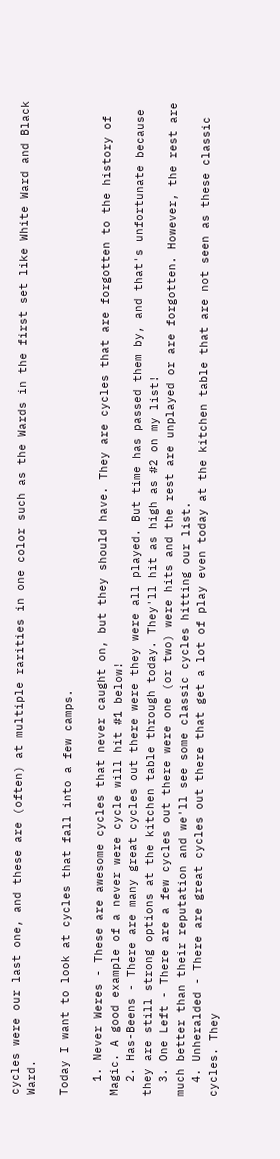cycles were our last one, and these are (often) at multiple rarities in one color such as the Wards in the first set like White Ward and Black Ward.

Today I want to look at cycles that fall into a few camps.

  1. Never Weres - These are awesome cycles that never caught on, but they should have. They are cycles that are forgotten to the history of Magic. A good example of a never were cycle will hit #1 below!
  2. Has-Beens - There are many great cycles out there were they were all played. But time has passed them by, and that's unfortunate because they are still strong options at the kitchen table through today. They'll hit as high as #2 on my list!
  3. One Left - There are a few cycles out there were one (or two) were hits and the rest are unplayed or are forgotten. However, the rest are much better than their reputation and we'll see some classic cycles hitting our list.
  4. Unheralded - There are great cycles out there that get a lot of play even today at the kitchen table that are not seen as these classic cycles. They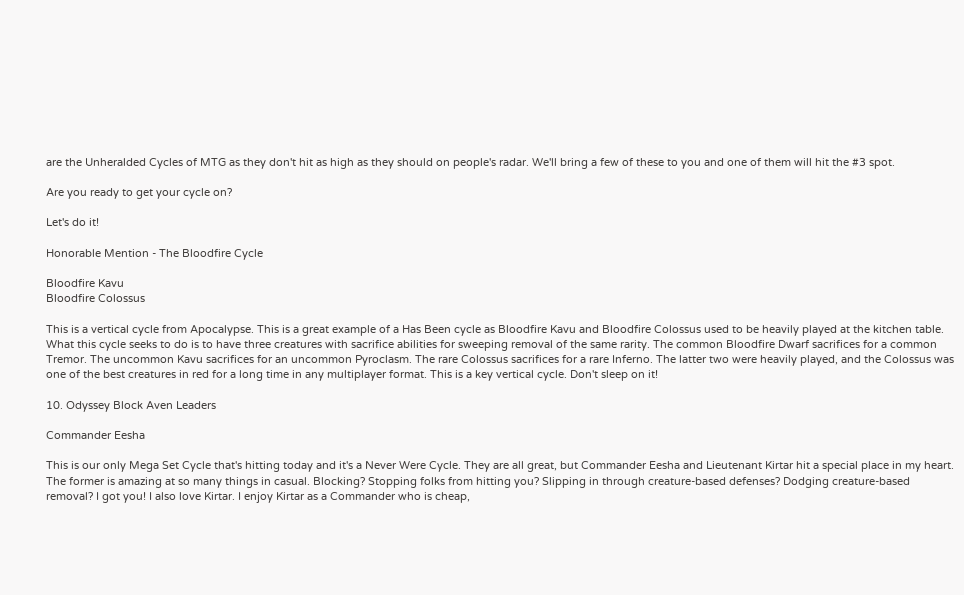are the Unheralded Cycles of MTG as they don't hit as high as they should on people's radar. We'll bring a few of these to you and one of them will hit the #3 spot.

Are you ready to get your cycle on?

Let's do it!

Honorable Mention - The Bloodfire Cycle

Bloodfire Kavu
Bloodfire Colossus

This is a vertical cycle from Apocalypse. This is a great example of a Has Been cycle as Bloodfire Kavu and Bloodfire Colossus used to be heavily played at the kitchen table. What this cycle seeks to do is to have three creatures with sacrifice abilities for sweeping removal of the same rarity. The common Bloodfire Dwarf sacrifices for a common Tremor. The uncommon Kavu sacrifices for an uncommon Pyroclasm. The rare Colossus sacrifices for a rare Inferno. The latter two were heavily played, and the Colossus was one of the best creatures in red for a long time in any multiplayer format. This is a key vertical cycle. Don't sleep on it!

10. Odyssey Block Aven Leaders

Commander Eesha

This is our only Mega Set Cycle that's hitting today and it's a Never Were Cycle. They are all great, but Commander Eesha and Lieutenant Kirtar hit a special place in my heart. The former is amazing at so many things in casual. Blocking? Stopping folks from hitting you? Slipping in through creature-based defenses? Dodging creature-based removal? I got you! I also love Kirtar. I enjoy Kirtar as a Commander who is cheap,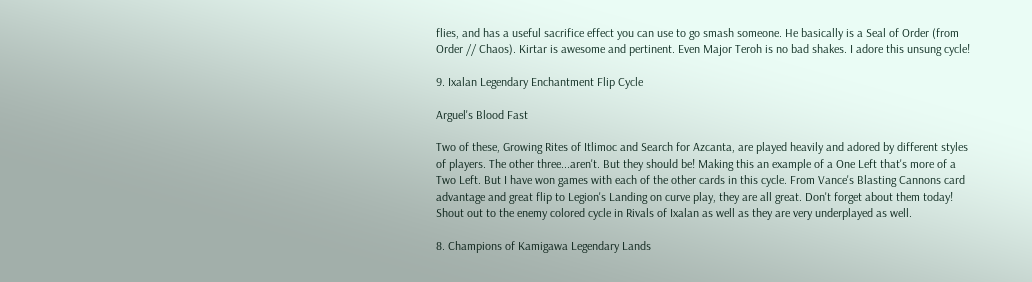flies, and has a useful sacrifice effect you can use to go smash someone. He basically is a Seal of Order (from Order // Chaos). Kirtar is awesome and pertinent. Even Major Teroh is no bad shakes. I adore this unsung cycle!

9. Ixalan Legendary Enchantment Flip Cycle

Arguel's Blood Fast

Two of these, Growing Rites of Itlimoc and Search for Azcanta, are played heavily and adored by different styles of players. The other three...aren't. But they should be! Making this an example of a One Left that's more of a Two Left. But I have won games with each of the other cards in this cycle. From Vance's Blasting Cannons card advantage and great flip to Legion's Landing on curve play, they are all great. Don't forget about them today! Shout out to the enemy colored cycle in Rivals of Ixalan as well as they are very underplayed as well.

8. Champions of Kamigawa Legendary Lands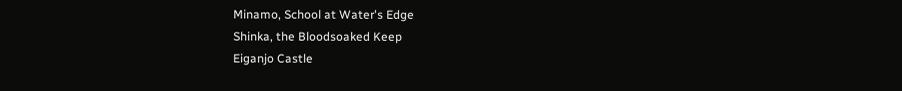Minamo, School at Water's Edge
Shinka, the Bloodsoaked Keep
Eiganjo Castle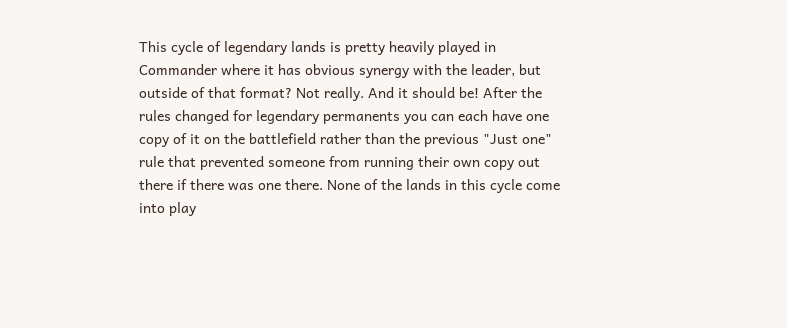This cycle of legendary lands is pretty heavily played in Commander where it has obvious synergy with the leader, but outside of that format? Not really. And it should be! After the rules changed for legendary permanents you can each have one copy of it on the battlefield rather than the previous "Just one" rule that prevented someone from running their own copy out there if there was one there. None of the lands in this cycle come into play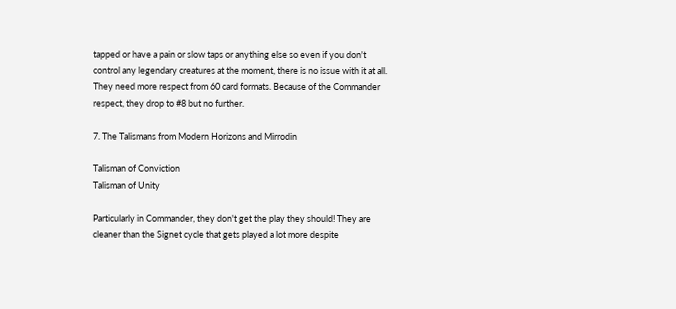tapped or have a pain or slow taps or anything else so even if you don't control any legendary creatures at the moment, there is no issue with it at all. They need more respect from 60 card formats. Because of the Commander respect, they drop to #8 but no further.

7. The Talismans from Modern Horizons and Mirrodin

Talisman of Conviction
Talisman of Unity

Particularly in Commander, they don't get the play they should! They are cleaner than the Signet cycle that gets played a lot more despite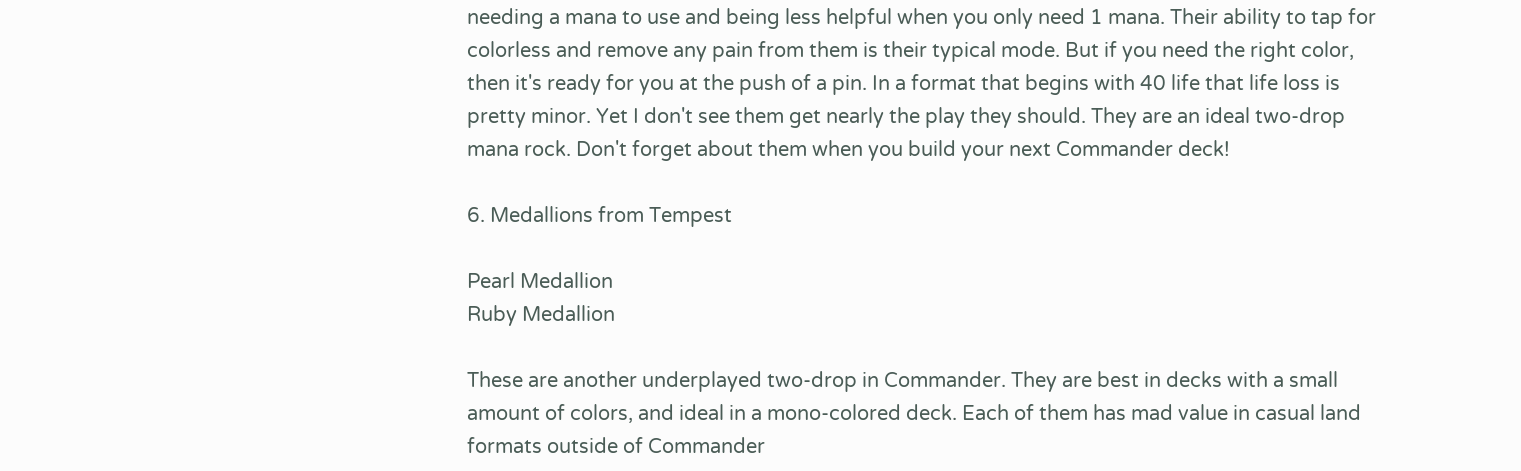needing a mana to use and being less helpful when you only need 1 mana. Their ability to tap for colorless and remove any pain from them is their typical mode. But if you need the right color, then it's ready for you at the push of a pin. In a format that begins with 40 life that life loss is pretty minor. Yet I don't see them get nearly the play they should. They are an ideal two-drop mana rock. Don't forget about them when you build your next Commander deck!

6. Medallions from Tempest

Pearl Medallion
Ruby Medallion

These are another underplayed two-drop in Commander. They are best in decks with a small amount of colors, and ideal in a mono-colored deck. Each of them has mad value in casual land formats outside of Commander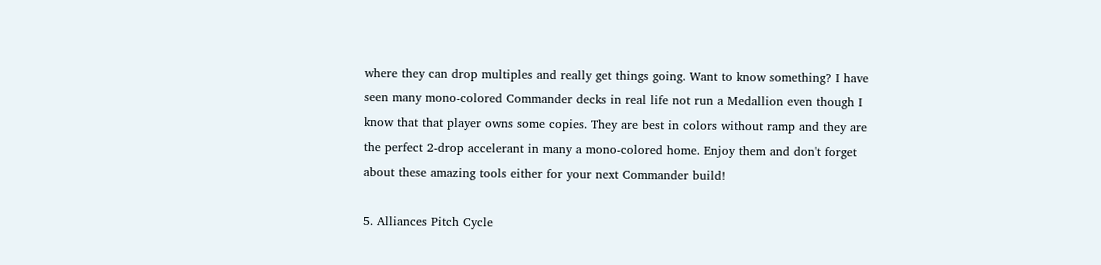where they can drop multiples and really get things going. Want to know something? I have seen many mono-colored Commander decks in real life not run a Medallion even though I know that that player owns some copies. They are best in colors without ramp and they are the perfect 2-drop accelerant in many a mono-colored home. Enjoy them and don't forget about these amazing tools either for your next Commander build!

5. Alliances Pitch Cycle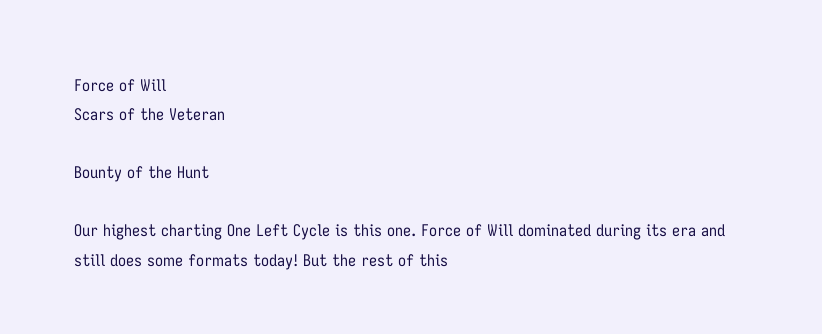Force of Will
Scars of the Veteran

Bounty of the Hunt

Our highest charting One Left Cycle is this one. Force of Will dominated during its era and still does some formats today! But the rest of this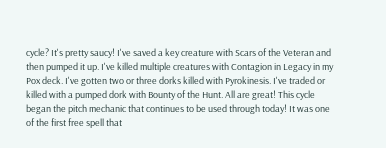cycle? It's pretty saucy! I've saved a key creature with Scars of the Veteran and then pumped it up. I've killed multiple creatures with Contagion in Legacy in my Pox deck. I've gotten two or three dorks killed with Pyrokinesis. I've traded or killed with a pumped dork with Bounty of the Hunt. All are great! This cycle began the pitch mechanic that continues to be used through today! It was one of the first free spell that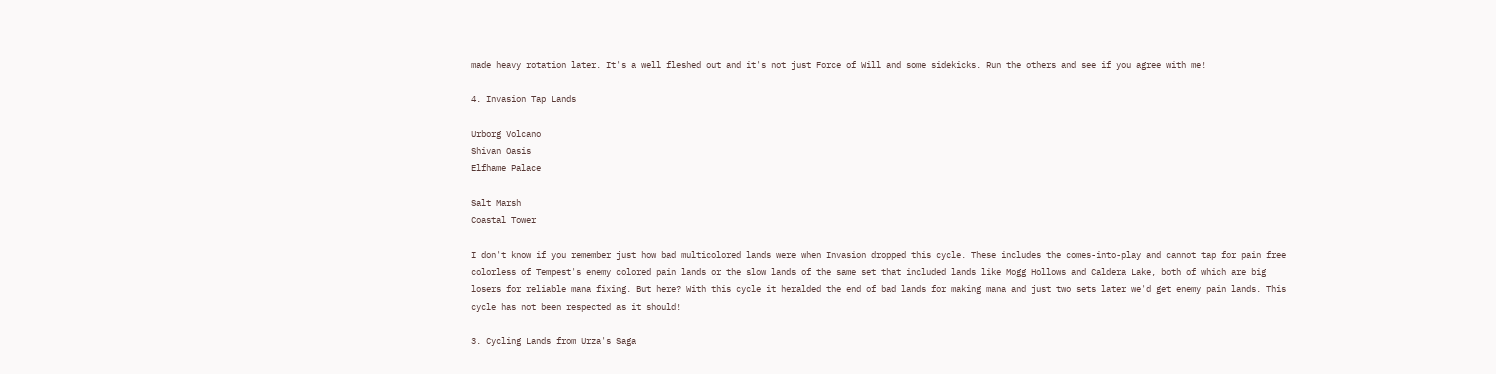made heavy rotation later. It's a well fleshed out and it's not just Force of Will and some sidekicks. Run the others and see if you agree with me!

4. Invasion Tap Lands

Urborg Volcano
Shivan Oasis
Elfhame Palace

Salt Marsh
Coastal Tower

I don't know if you remember just how bad multicolored lands were when Invasion dropped this cycle. These includes the comes-into-play and cannot tap for pain free colorless of Tempest's enemy colored pain lands or the slow lands of the same set that included lands like Mogg Hollows and Caldera Lake, both of which are big losers for reliable mana fixing. But here? With this cycle it heralded the end of bad lands for making mana and just two sets later we'd get enemy pain lands. This cycle has not been respected as it should!

3. Cycling Lands from Urza's Saga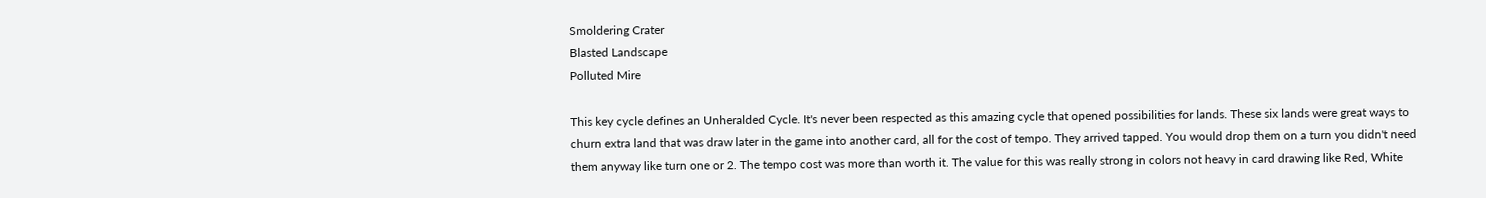Smoldering Crater
Blasted Landscape
Polluted Mire

This key cycle defines an Unheralded Cycle. It's never been respected as this amazing cycle that opened possibilities for lands. These six lands were great ways to churn extra land that was draw later in the game into another card, all for the cost of tempo. They arrived tapped. You would drop them on a turn you didn't need them anyway like turn one or 2. The tempo cost was more than worth it. The value for this was really strong in colors not heavy in card drawing like Red, White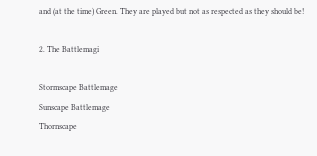and (at the time) Green. They are played but not as respected as they should be!

2. The Battlemagi

Stormscape Battlemage
Sunscape Battlemage
Thornscape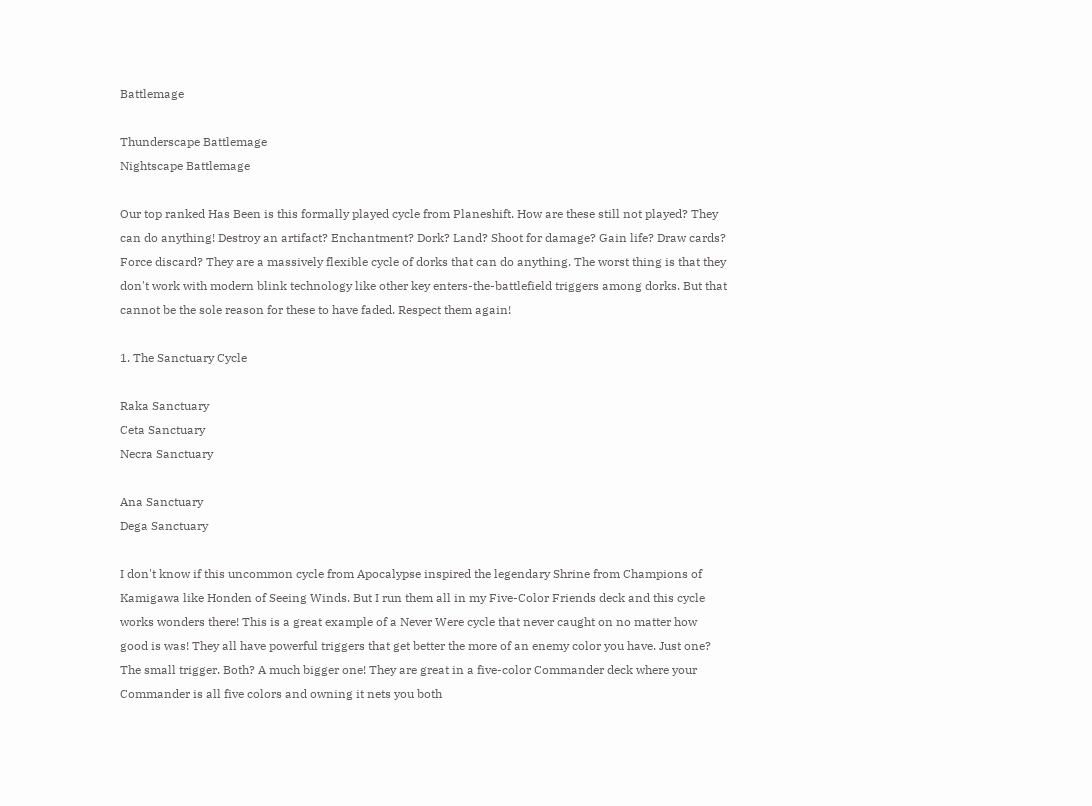Battlemage

Thunderscape Battlemage
Nightscape Battlemage

Our top ranked Has Been is this formally played cycle from Planeshift. How are these still not played? They can do anything! Destroy an artifact? Enchantment? Dork? Land? Shoot for damage? Gain life? Draw cards? Force discard? They are a massively flexible cycle of dorks that can do anything. The worst thing is that they don't work with modern blink technology like other key enters-the-battlefield triggers among dorks. But that cannot be the sole reason for these to have faded. Respect them again!

1. The Sanctuary Cycle

Raka Sanctuary
Ceta Sanctuary
Necra Sanctuary

Ana Sanctuary
Dega Sanctuary

I don't know if this uncommon cycle from Apocalypse inspired the legendary Shrine from Champions of Kamigawa like Honden of Seeing Winds. But I run them all in my Five-Color Friends deck and this cycle works wonders there! This is a great example of a Never Were cycle that never caught on no matter how good is was! They all have powerful triggers that get better the more of an enemy color you have. Just one? The small trigger. Both? A much bigger one! They are great in a five-color Commander deck where your Commander is all five colors and owning it nets you both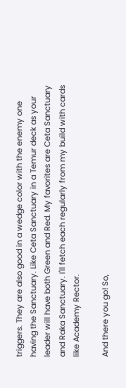triggers. They are also good in a wedge color with the enemy one having the Sanctuary. Like Ceta Sanctuary in a Temur deck as your leader will have both Green and Red. My favorites are Ceta Sanctuary and Raka Sanctuary. I'll fetch each regularly from my build with cards like Academy Rector.

And there you go! So,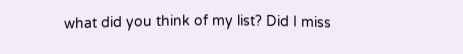what did you think of my list? Did I miss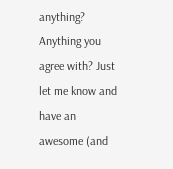anything? Anything you agree with? Just let me know and have an awesome (and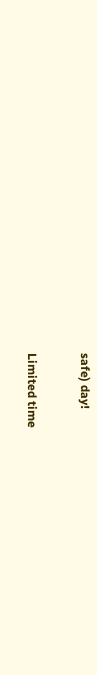safe) day!

Limited time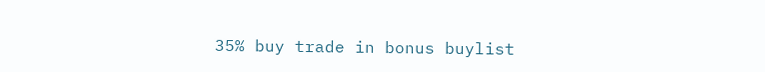35% buy trade in bonus buylist